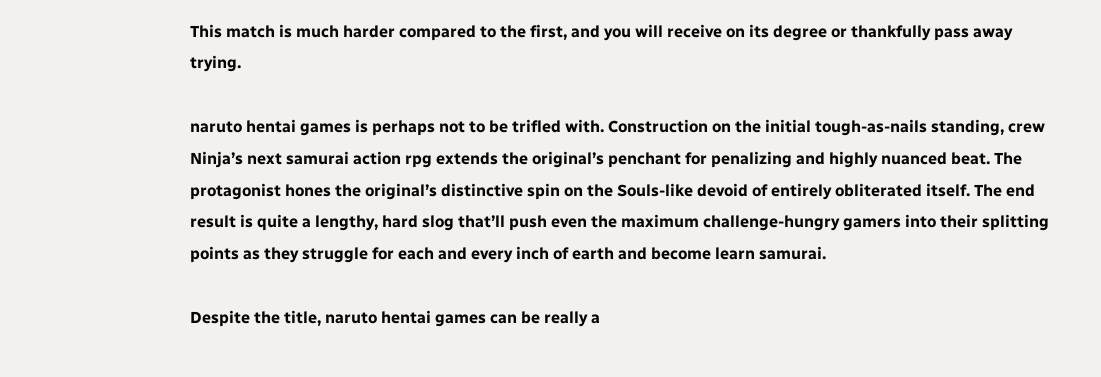This match is much harder compared to the first, and you will receive on its degree or thankfully pass away trying.

naruto hentai games is perhaps not to be trifled with. Construction on the initial tough-as-nails standing, crew Ninja’s next samurai action rpg extends the original’s penchant for penalizing and highly nuanced beat. The protagonist hones the original’s distinctive spin on the Souls-like devoid of entirely obliterated itself. The end result is quite a lengthy, hard slog that’ll push even the maximum challenge-hungry gamers into their splitting points as they struggle for each and every inch of earth and become learn samurai.

Despite the title, naruto hentai games can be really a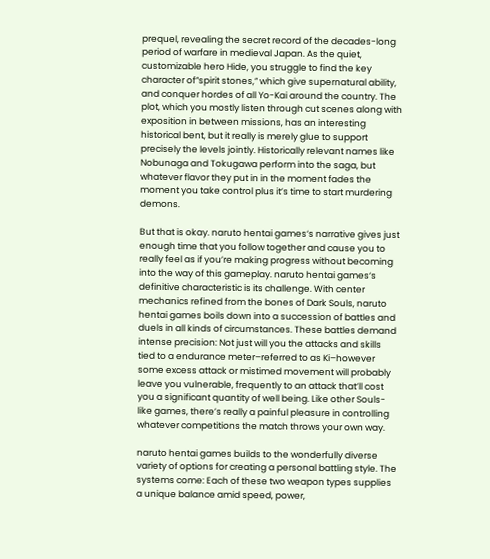prequel, revealing the secret record of the decades-long period of warfare in medieval Japan. As the quiet, customizable hero Hide, you struggle to find the key character of”spirit stones,” which give supernatural ability, and conquer hordes of all Yo-Kai around the country. The plot, which you mostly listen through cut scenes along with exposition in between missions, has an interesting historical bent, but it really is merely glue to support precisely the levels jointly. Historically relevant names like Nobunaga and Tokugawa perform into the saga, but whatever flavor they put in in the moment fades the moment you take control plus it’s time to start murdering demons.

But that is okay. naruto hentai games‘s narrative gives just enough time that you follow together and cause you to really feel as if you’re making progress without becoming into the way of this gameplay. naruto hentai games‘s definitive characteristic is its challenge. With center mechanics refined from the bones of Dark Souls, naruto hentai games boils down into a succession of battles and duels in all kinds of circumstances. These battles demand intense precision: Not just will you the attacks and skills tied to a endurance meter–referred to as Ki–however some excess attack or mistimed movement will probably leave you vulnerable, frequently to an attack that’ll cost you a significant quantity of well being. Like other Souls-like games, there’s really a painful pleasure in controlling whatever competitions the match throws your own way.

naruto hentai games builds to the wonderfully diverse variety of options for creating a personal battling style. The systems come: Each of these two weapon types supplies a unique balance amid speed, power,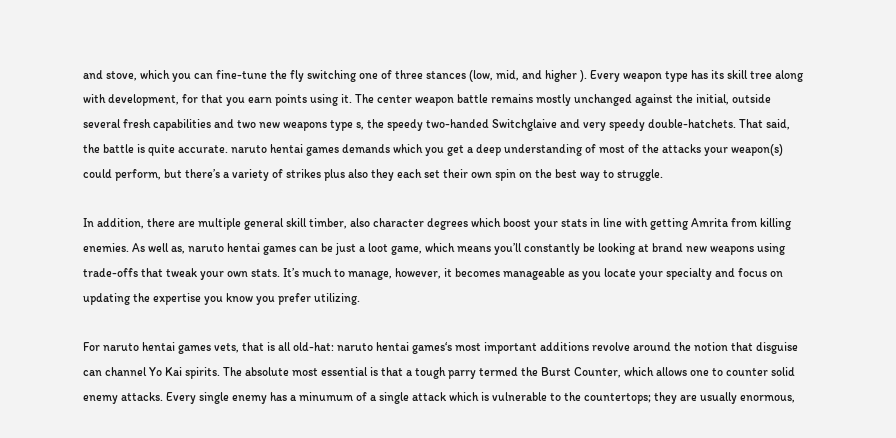and stove, which you can fine-tune the fly switching one of three stances (low, mid, and higher ). Every weapon type has its skill tree along with development, for that you earn points using it. The center weapon battle remains mostly unchanged against the initial, outside several fresh capabilities and two new weapons type s, the speedy two-handed Switchglaive and very speedy double-hatchets. That said, the battle is quite accurate. naruto hentai games demands which you get a deep understanding of most of the attacks your weapon(s) could perform, but there’s a variety of strikes plus also they each set their own spin on the best way to struggle.

In addition, there are multiple general skill timber, also character degrees which boost your stats in line with getting Amrita from killing enemies. As well as, naruto hentai games can be just a loot game, which means you’ll constantly be looking at brand new weapons using trade-offs that tweak your own stats. It’s much to manage, however, it becomes manageable as you locate your specialty and focus on updating the expertise you know you prefer utilizing.

For naruto hentai games vets, that is all old-hat: naruto hentai games‘s most important additions revolve around the notion that disguise can channel Yo Kai spirits. The absolute most essential is that a tough parry termed the Burst Counter, which allows one to counter solid enemy attacks. Every single enemy has a minumum of a single attack which is vulnerable to the countertops; they are usually enormous,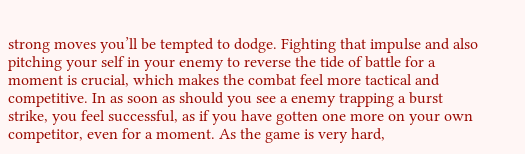strong moves you’ll be tempted to dodge. Fighting that impulse and also pitching your self in your enemy to reverse the tide of battle for a moment is crucial, which makes the combat feel more tactical and competitive. In as soon as should you see a enemy trapping a burst strike, you feel successful, as if you have gotten one more on your own competitor, even for a moment. As the game is very hard,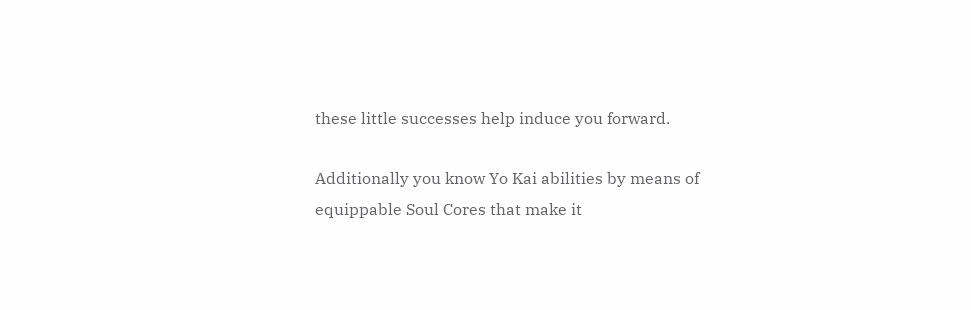these little successes help induce you forward.

Additionally you know Yo Kai abilities by means of equippable Soul Cores that make it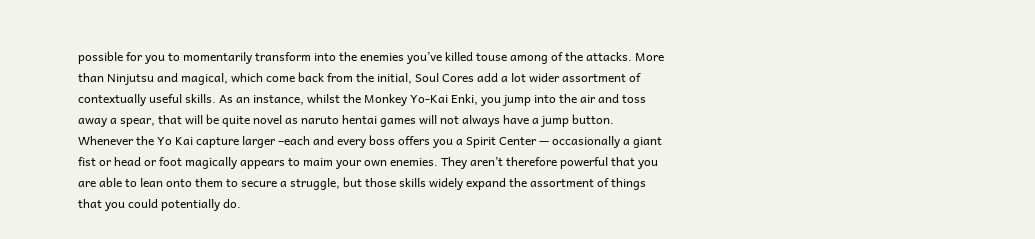possible for you to momentarily transform into the enemies you’ve killed touse among of the attacks. More than Ninjutsu and magical, which come back from the initial, Soul Cores add a lot wider assortment of contextually useful skills. As an instance, whilst the Monkey Yo-Kai Enki, you jump into the air and toss away a spear, that will be quite novel as naruto hentai games will not always have a jump button. Whenever the Yo Kai capture larger –each and every boss offers you a Spirit Center — occasionally a giant fist or head or foot magically appears to maim your own enemies. They aren’t therefore powerful that you are able to lean onto them to secure a struggle, but those skills widely expand the assortment of things that you could potentially do.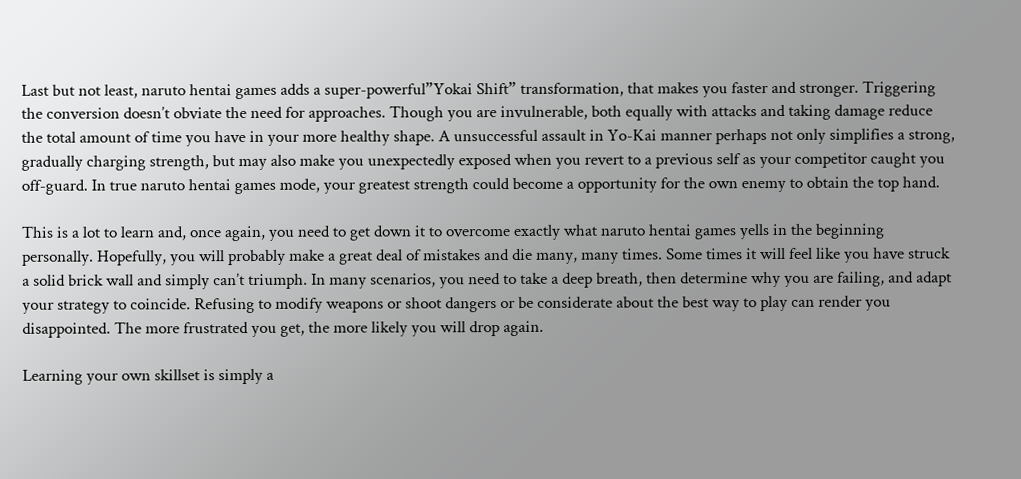Last but not least, naruto hentai games adds a super-powerful”Yokai Shift” transformation, that makes you faster and stronger. Triggering the conversion doesn’t obviate the need for approaches. Though you are invulnerable, both equally with attacks and taking damage reduce the total amount of time you have in your more healthy shape. A unsuccessful assault in Yo-Kai manner perhaps not only simplifies a strong, gradually charging strength, but may also make you unexpectedly exposed when you revert to a previous self as your competitor caught you off-guard. In true naruto hentai games mode, your greatest strength could become a opportunity for the own enemy to obtain the top hand.

This is a lot to learn and, once again, you need to get down it to overcome exactly what naruto hentai games yells in the beginning personally. Hopefully, you will probably make a great deal of mistakes and die many, many times. Some times it will feel like you have struck a solid brick wall and simply can’t triumph. In many scenarios, you need to take a deep breath, then determine why you are failing, and adapt your strategy to coincide. Refusing to modify weapons or shoot dangers or be considerate about the best way to play can render you disappointed. The more frustrated you get, the more likely you will drop again.

Learning your own skillset is simply a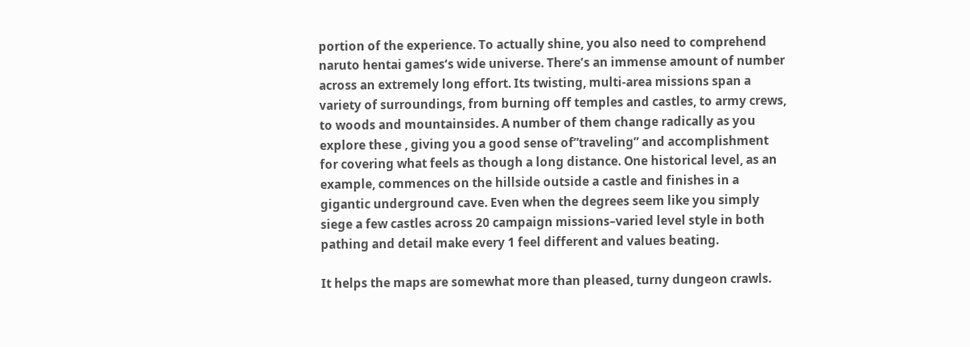portion of the experience. To actually shine, you also need to comprehend naruto hentai games‘s wide universe. There’s an immense amount of number across an extremely long effort. Its twisting, multi-area missions span a variety of surroundings, from burning off temples and castles, to army crews, to woods and mountainsides. A number of them change radically as you explore these , giving you a good sense of”traveling” and accomplishment for covering what feels as though a long distance. One historical level, as an example, commences on the hillside outside a castle and finishes in a gigantic underground cave. Even when the degrees seem like you simply siege a few castles across 20 campaign missions–varied level style in both pathing and detail make every 1 feel different and values beating.

It helps the maps are somewhat more than pleased, turny dungeon crawls.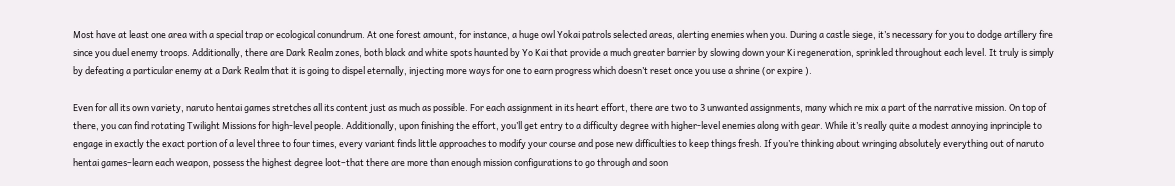Most have at least one area with a special trap or ecological conundrum. At one forest amount, for instance, a huge owl Yokai patrols selected areas, alerting enemies when you. During a castle siege, it’s necessary for you to dodge artillery fire since you duel enemy troops. Additionally, there are Dark Realm zones, both black and white spots haunted by Yo Kai that provide a much greater barrier by slowing down your Ki regeneration, sprinkled throughout each level. It truly is simply by defeating a particular enemy at a Dark Realm that it is going to dispel eternally, injecting more ways for one to earn progress which doesn’t reset once you use a shrine (or expire ).

Even for all its own variety, naruto hentai games stretches all its content just as much as possible. For each assignment in its heart effort, there are two to 3 unwanted assignments, many which re mix a part of the narrative mission. On top of there, you can find rotating Twilight Missions for high-level people. Additionally, upon finishing the effort, you’ll get entry to a difficulty degree with higher-level enemies along with gear. While it’s really quite a modest annoying inprinciple to engage in exactly the exact portion of a level three to four times, every variant finds little approaches to modify your course and pose new difficulties to keep things fresh. If you’re thinking about wringing absolutely everything out of naruto hentai games–learn each weapon, possess the highest degree loot–that there are more than enough mission configurations to go through and soon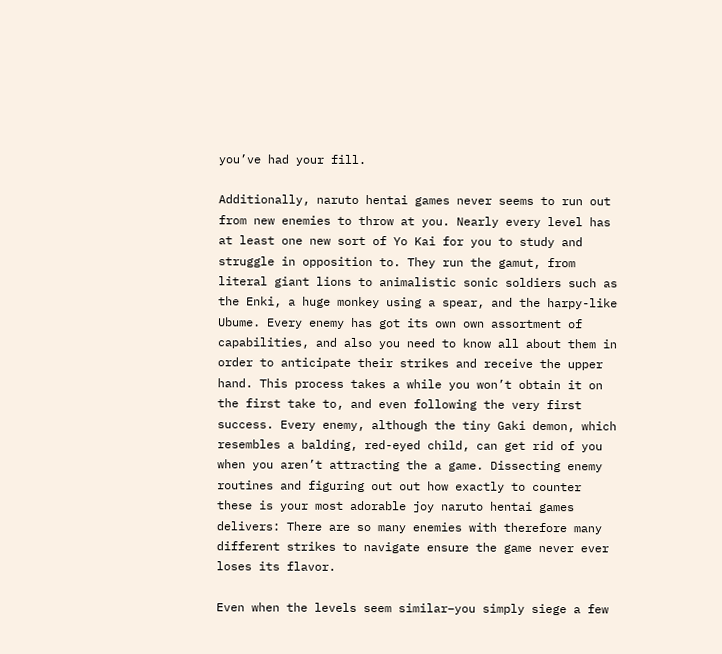you’ve had your fill.

Additionally, naruto hentai games never seems to run out from new enemies to throw at you. Nearly every level has at least one new sort of Yo Kai for you to study and struggle in opposition to. They run the gamut, from literal giant lions to animalistic sonic soldiers such as the Enki, a huge monkey using a spear, and the harpy-like Ubume. Every enemy has got its own own assortment of capabilities, and also you need to know all about them in order to anticipate their strikes and receive the upper hand. This process takes a while you won’t obtain it on the first take to, and even following the very first success. Every enemy, although the tiny Gaki demon, which resembles a balding, red-eyed child, can get rid of you when you aren’t attracting the a game. Dissecting enemy routines and figuring out out how exactly to counter these is your most adorable joy naruto hentai games delivers: There are so many enemies with therefore many different strikes to navigate ensure the game never ever loses its flavor.

Even when the levels seem similar–you simply siege a few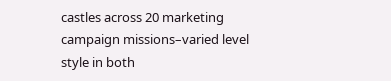castles across 20 marketing campaign missions–varied level style in both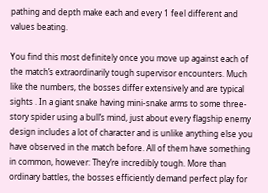pathing and depth make each and every 1 feel different and values beating.

You find this most definitely once you move up against each of the match’s extraordinarily tough supervisor encounters. Much like the numbers, the bosses differ extensively and are typical sights . In a giant snake having mini-snake arms to some three-story spider using a bull’s mind, just about every flagship enemy design includes a lot of character and is unlike anything else you have observed in the match before. All of them have something in common, however: They’re incredibly tough. More than ordinary battles, the bosses efficiently demand perfect play for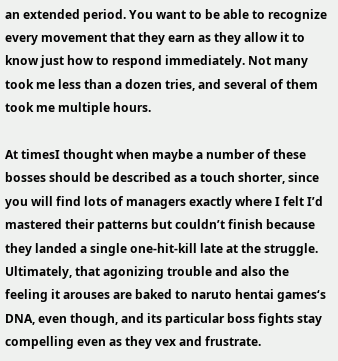an extended period. You want to be able to recognize every movement that they earn as they allow it to know just how to respond immediately. Not many took me less than a dozen tries, and several of them took me multiple hours.

At timesI thought when maybe a number of these bosses should be described as a touch shorter, since you will find lots of managers exactly where I felt I’d mastered their patterns but couldn’t finish because they landed a single one-hit-kill late at the struggle. Ultimately, that agonizing trouble and also the feeling it arouses are baked to naruto hentai games‘s DNA, even though, and its particular boss fights stay compelling even as they vex and frustrate.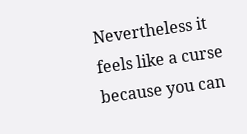Nevertheless it feels like a curse because you can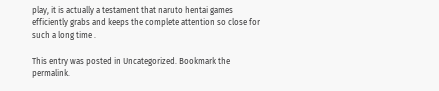play, it is actually a testament that naruto hentai games efficiently grabs and keeps the complete attention so close for such a long time .

This entry was posted in Uncategorized. Bookmark the permalink.